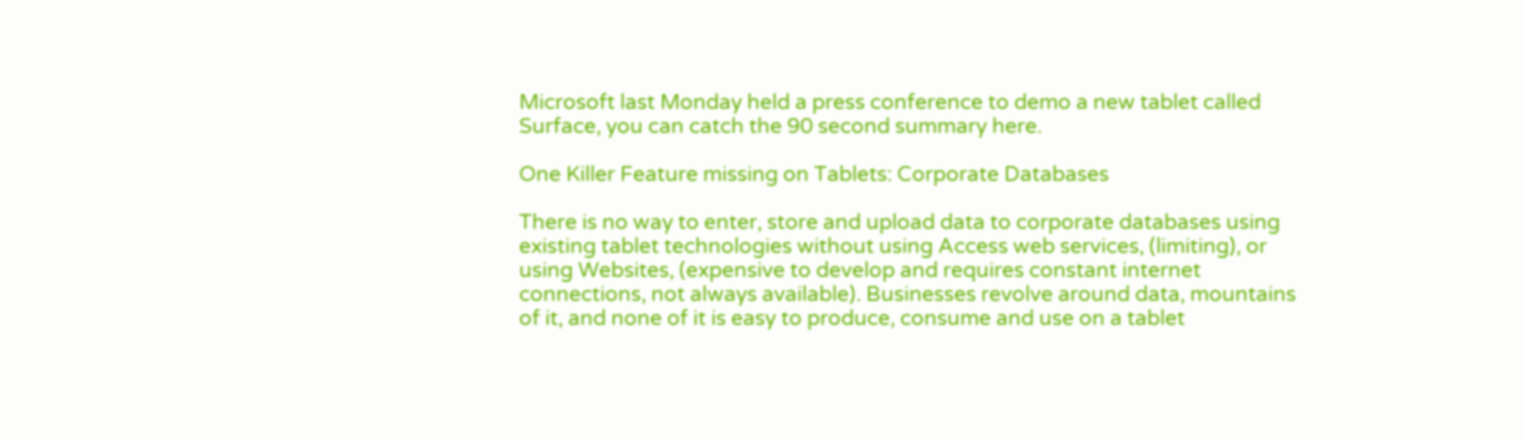Microsoft last Monday held a press conference to demo a new tablet called Surface, you can catch the 90 second summary here.

One Killer Feature missing on Tablets: Corporate Databases

There is no way to enter, store and upload data to corporate databases using existing tablet technologies without using Access web services, (limiting), or using Websites, (expensive to develop and requires constant internet connections, not always available). Businesses revolve around data, mountains of it, and none of it is easy to produce, consume and use on a tablet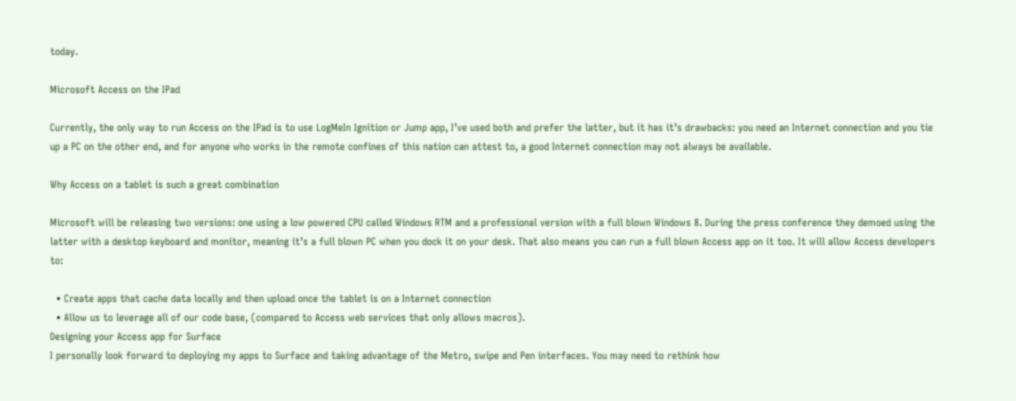today.

Microsoft Access on the IPad

Currently, the only way to run Access on the IPad is to use LogMeIn Ignition or Jump app, I’ve used both and prefer the latter, but it has it’s drawbacks: you need an Internet connection and you tie up a PC on the other end, and for anyone who works in the remote confines of this nation can attest to, a good Internet connection may not always be available.

Why Access on a tablet is such a great combination

Microsoft will be releasing two versions: one using a low powered CPU called Windows RTM and a professional version with a full blown Windows 8. During the press conference they demoed using the latter with a desktop keyboard and monitor, meaning it’s a full blown PC when you dock it on your desk. That also means you can run a full blown Access app on it too. It will allow Access developers to:

  • Create apps that cache data locally and then upload once the tablet is on a Internet connection
  • Allow us to leverage all of our code base, (compared to Access web services that only allows macros).
Designing your Access app for Surface
I personally look forward to deploying my apps to Surface and taking advantage of the Metro, swipe and Pen interfaces. You may need to rethink how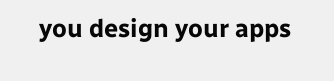you design your apps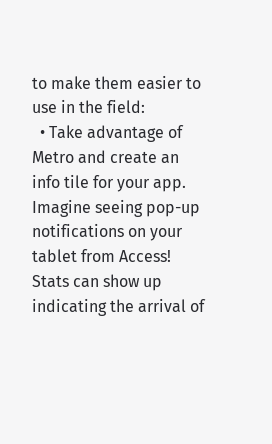to make them easier to use in the field:
  • Take advantage of Metro and create an info tile for your app. Imagine seeing pop-up notifications on your tablet from Access! Stats can show up indicating the arrival of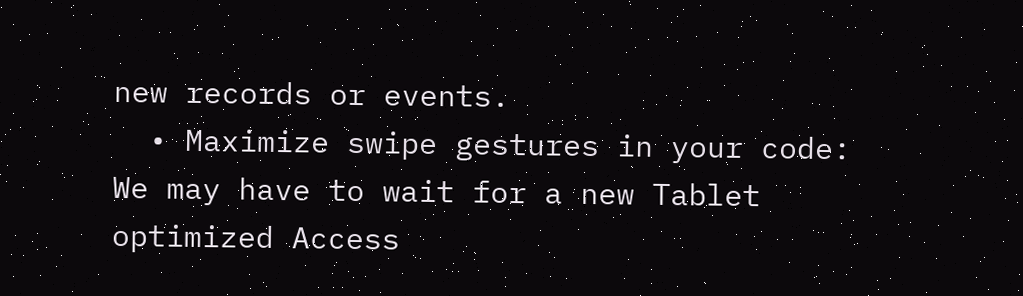new records or events.
  • Maximize swipe gestures in your code: We may have to wait for a new Tablet optimized Access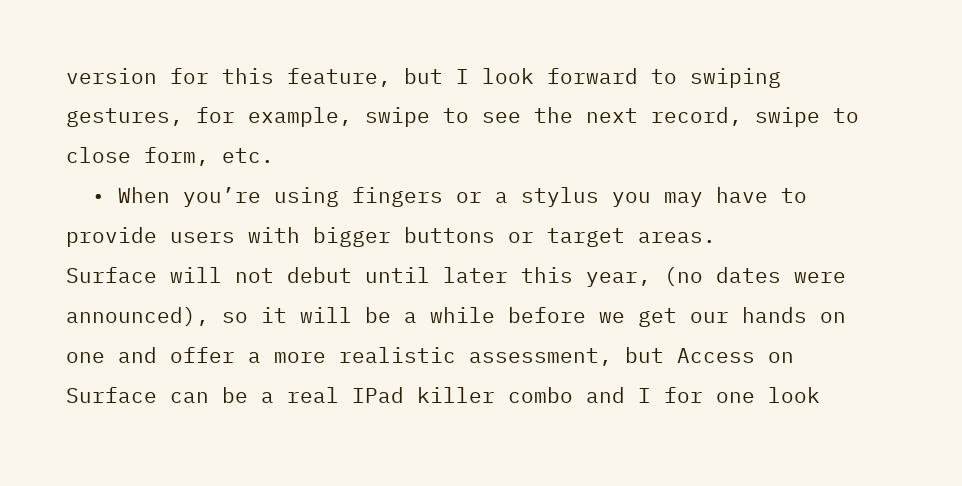version for this feature, but I look forward to swiping gestures, for example, swipe to see the next record, swipe to close form, etc.
  • When you’re using fingers or a stylus you may have to provide users with bigger buttons or target areas.
Surface will not debut until later this year, (no dates were announced), so it will be a while before we get our hands on one and offer a more realistic assessment, but Access on Surface can be a real IPad killer combo and I for one look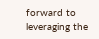forward to leveraging the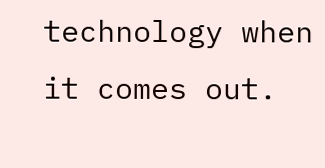technology when it comes out.